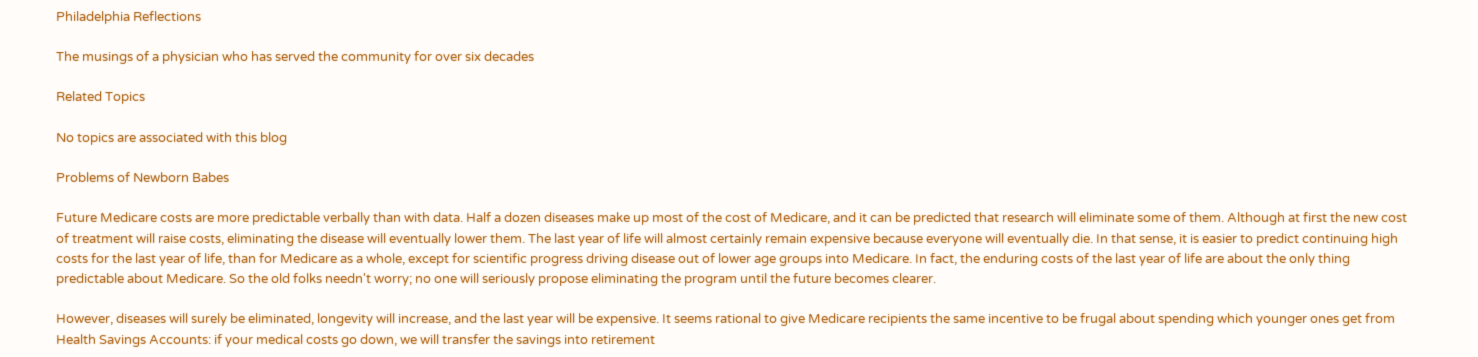Philadelphia Reflections

The musings of a physician who has served the community for over six decades

Related Topics

No topics are associated with this blog

Problems of Newborn Babes

Future Medicare costs are more predictable verbally than with data. Half a dozen diseases make up most of the cost of Medicare, and it can be predicted that research will eliminate some of them. Although at first the new cost of treatment will raise costs, eliminating the disease will eventually lower them. The last year of life will almost certainly remain expensive because everyone will eventually die. In that sense, it is easier to predict continuing high costs for the last year of life, than for Medicare as a whole, except for scientific progress driving disease out of lower age groups into Medicare. In fact, the enduring costs of the last year of life are about the only thing predictable about Medicare. So the old folks needn't worry; no one will seriously propose eliminating the program until the future becomes clearer.

However, diseases will surely be eliminated, longevity will increase, and the last year will be expensive. It seems rational to give Medicare recipients the same incentive to be frugal about spending which younger ones get from Health Savings Accounts: if your medical costs go down, we will transfer the savings into retirement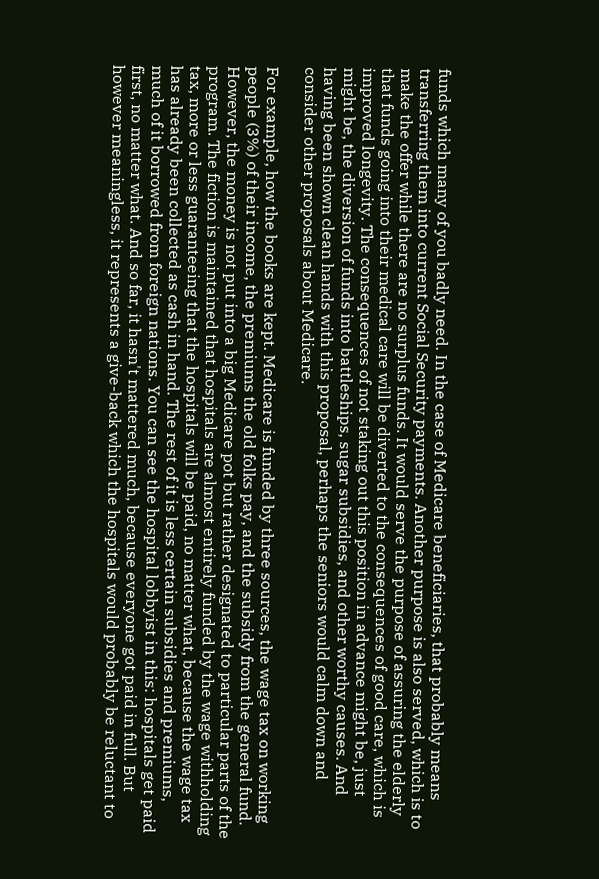funds which many of you badly need. In the case of Medicare beneficiaries, that probably means transferring them into current Social Security payments. Another purpose is also served, which is to make the offer while there are no surplus funds. It would serve the purpose of assuring the elderly that funds going into their medical care will be diverted to the consequences of good care, which is improved longevity. The consequences of not staking out this position in advance might be, just might be, the diversion of funds into battleships, sugar subsidies, and other worthy causes. And having been shown clean hands with this proposal, perhaps the seniors would calm down and consider other proposals about Medicare.

For example, how the books are kept. Medicare is funded by three sources, the wage tax on working people (3%) of their income, the premiums the old folks pay, and the subsidy from the general fund. However, the money is not put into a big Medicare pot but rather designated to particular parts of the program. The fiction is maintained that hospitals are almost entirely funded by the wage withholding tax, more or less guaranteeing that the hospitals will be paid, no matter what, because the wage tax has already been collected as cash in hand. The rest of it is less certain subsidies and premiums, much of it borrowed from foreign nations. You can see the hospital lobbyist in this: hospitals get paid first, no matter what. And so far, it hasn't mattered much, because everyone got paid in full. But however meaningless, it represents a give-back which the hospitals would probably be reluctant to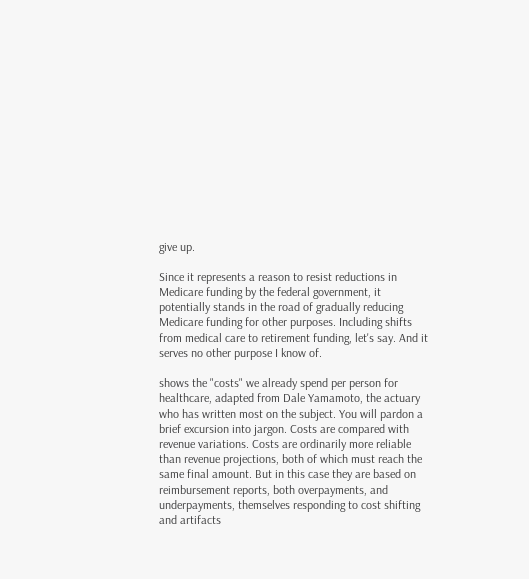give up.

Since it represents a reason to resist reductions in Medicare funding by the federal government, it potentially stands in the road of gradually reducing Medicare funding for other purposes. Including shifts from medical care to retirement funding, let's say. And it serves no other purpose I know of.

shows the "costs" we already spend per person for healthcare, adapted from Dale Yamamoto, the actuary who has written most on the subject. You will pardon a brief excursion into jargon. Costs are compared with revenue variations. Costs are ordinarily more reliable than revenue projections, both of which must reach the same final amount. But in this case they are based on reimbursement reports, both overpayments, and underpayments, themselves responding to cost shifting and artifacts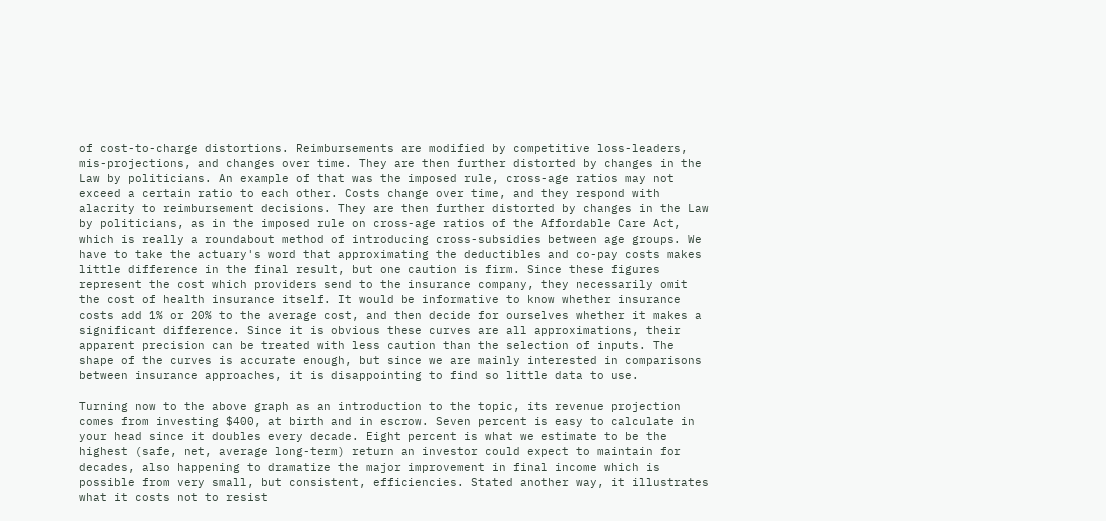of cost-to-charge distortions. Reimbursements are modified by competitive loss-leaders, mis-projections, and changes over time. They are then further distorted by changes in the Law by politicians. An example of that was the imposed rule, cross-age ratios may not exceed a certain ratio to each other. Costs change over time, and they respond with alacrity to reimbursement decisions. They are then further distorted by changes in the Law by politicians, as in the imposed rule on cross-age ratios of the Affordable Care Act, which is really a roundabout method of introducing cross-subsidies between age groups. We have to take the actuary's word that approximating the deductibles and co-pay costs makes little difference in the final result, but one caution is firm. Since these figures represent the cost which providers send to the insurance company, they necessarily omit the cost of health insurance itself. It would be informative to know whether insurance costs add 1% or 20% to the average cost, and then decide for ourselves whether it makes a significant difference. Since it is obvious these curves are all approximations, their apparent precision can be treated with less caution than the selection of inputs. The shape of the curves is accurate enough, but since we are mainly interested in comparisons between insurance approaches, it is disappointing to find so little data to use.

Turning now to the above graph as an introduction to the topic, its revenue projection comes from investing $400, at birth and in escrow. Seven percent is easy to calculate in your head since it doubles every decade. Eight percent is what we estimate to be the highest (safe, net, average long-term) return an investor could expect to maintain for decades, also happening to dramatize the major improvement in final income which is possible from very small, but consistent, efficiencies. Stated another way, it illustrates what it costs not to resist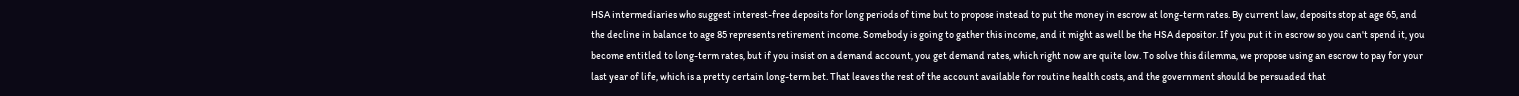HSA intermediaries who suggest interest-free deposits for long periods of time but to propose instead to put the money in escrow at long-term rates. By current law, deposits stop at age 65, and the decline in balance to age 85 represents retirement income. Somebody is going to gather this income, and it might as well be the HSA depositor. If you put it in escrow so you can't spend it, you become entitled to long-term rates, but if you insist on a demand account, you get demand rates, which right now are quite low. To solve this dilemma, we propose using an escrow to pay for your last year of life, which is a pretty certain long-term bet. That leaves the rest of the account available for routine health costs, and the government should be persuaded that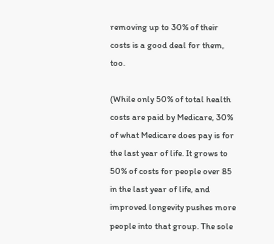removing up to 30% of their costs is a good deal for them, too.

(While only 50% of total health costs are paid by Medicare, 30% of what Medicare does pay is for the last year of life. It grows to 50% of costs for people over 85 in the last year of life, and improved longevity pushes more people into that group. The sole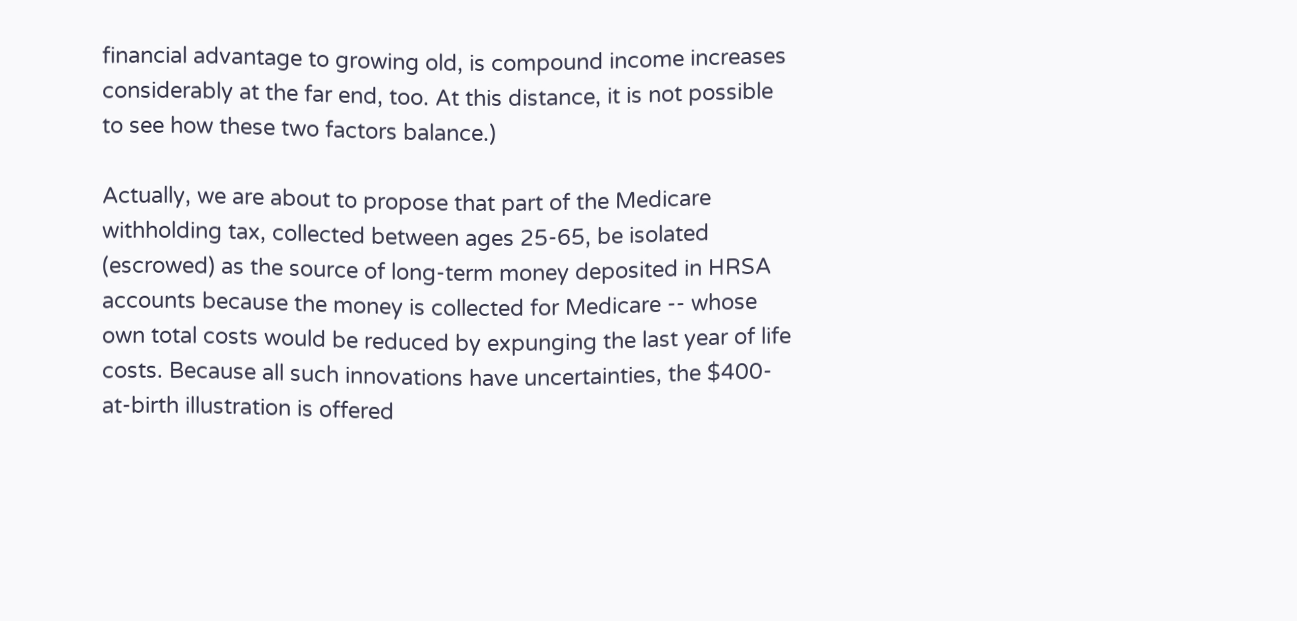financial advantage to growing old, is compound income increases considerably at the far end, too. At this distance, it is not possible to see how these two factors balance.)

Actually, we are about to propose that part of the Medicare withholding tax, collected between ages 25-65, be isolated (escrowed) as the source of long-term money deposited in HRSA accounts because the money is collected for Medicare -- whose own total costs would be reduced by expunging the last year of life costs. Because all such innovations have uncertainties, the $400-at-birth illustration is offered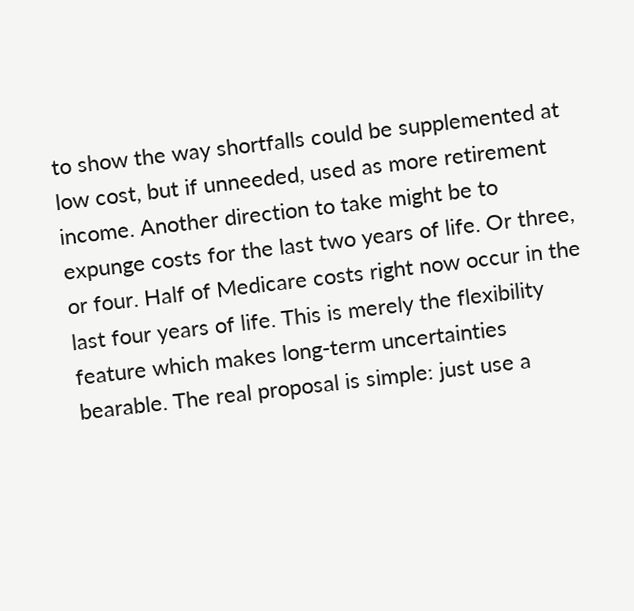to show the way shortfalls could be supplemented at low cost, but if unneeded, used as more retirement income. Another direction to take might be to expunge costs for the last two years of life. Or three, or four. Half of Medicare costs right now occur in the last four years of life. This is merely the flexibility feature which makes long-term uncertainties bearable. The real proposal is simple: just use a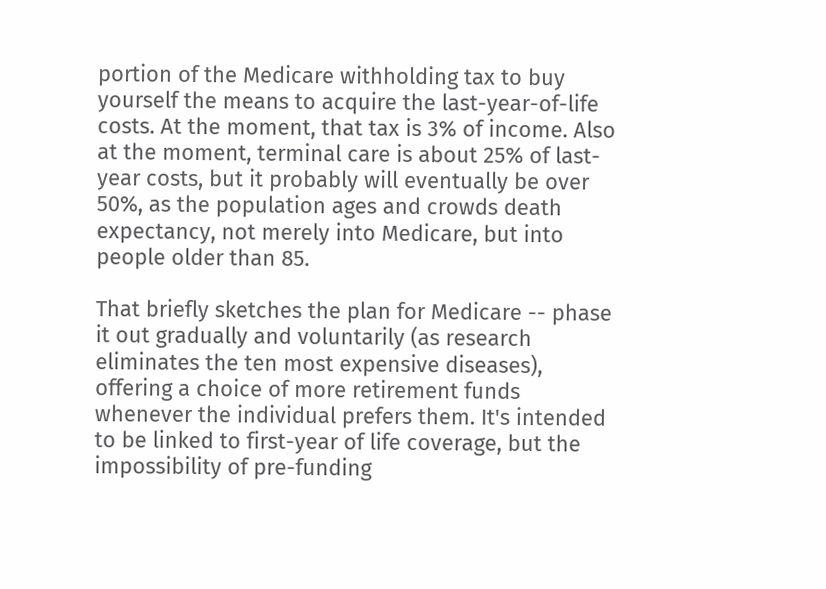portion of the Medicare withholding tax to buy yourself the means to acquire the last-year-of-life costs. At the moment, that tax is 3% of income. Also at the moment, terminal care is about 25% of last-year costs, but it probably will eventually be over 50%, as the population ages and crowds death expectancy, not merely into Medicare, but into people older than 85.

That briefly sketches the plan for Medicare -- phase it out gradually and voluntarily (as research eliminates the ten most expensive diseases), offering a choice of more retirement funds whenever the individual prefers them. It's intended to be linked to first-year of life coverage, but the impossibility of pre-funding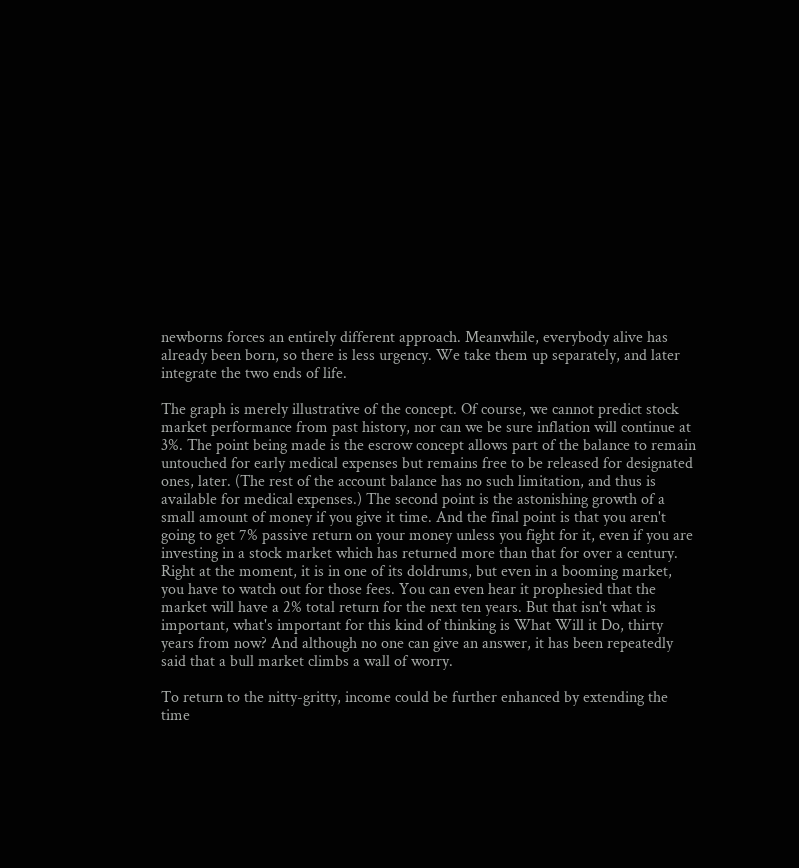newborns forces an entirely different approach. Meanwhile, everybody alive has already been born, so there is less urgency. We take them up separately, and later integrate the two ends of life.

The graph is merely illustrative of the concept. Of course, we cannot predict stock market performance from past history, nor can we be sure inflation will continue at 3%. The point being made is the escrow concept allows part of the balance to remain untouched for early medical expenses but remains free to be released for designated ones, later. (The rest of the account balance has no such limitation, and thus is available for medical expenses.) The second point is the astonishing growth of a small amount of money if you give it time. And the final point is that you aren't going to get 7% passive return on your money unless you fight for it, even if you are investing in a stock market which has returned more than that for over a century. Right at the moment, it is in one of its doldrums, but even in a booming market, you have to watch out for those fees. You can even hear it prophesied that the market will have a 2% total return for the next ten years. But that isn't what is important, what's important for this kind of thinking is What Will it Do, thirty years from now? And although no one can give an answer, it has been repeatedly said that a bull market climbs a wall of worry.

To return to the nitty-gritty, income could be further enhanced by extending the time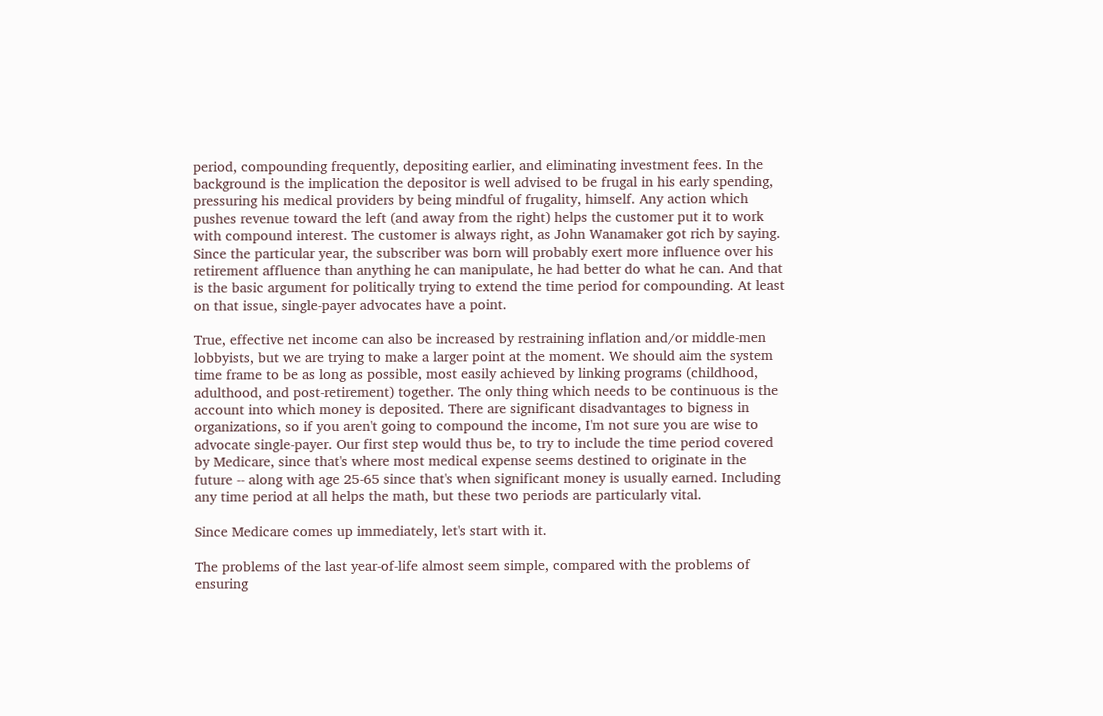period, compounding frequently, depositing earlier, and eliminating investment fees. In the background is the implication the depositor is well advised to be frugal in his early spending, pressuring his medical providers by being mindful of frugality, himself. Any action which pushes revenue toward the left (and away from the right) helps the customer put it to work with compound interest. The customer is always right, as John Wanamaker got rich by saying. Since the particular year, the subscriber was born will probably exert more influence over his retirement affluence than anything he can manipulate, he had better do what he can. And that is the basic argument for politically trying to extend the time period for compounding. At least on that issue, single-payer advocates have a point.

True, effective net income can also be increased by restraining inflation and/or middle-men lobbyists, but we are trying to make a larger point at the moment. We should aim the system time frame to be as long as possible, most easily achieved by linking programs (childhood, adulthood, and post-retirement) together. The only thing which needs to be continuous is the account into which money is deposited. There are significant disadvantages to bigness in organizations, so if you aren't going to compound the income, I'm not sure you are wise to advocate single-payer. Our first step would thus be, to try to include the time period covered by Medicare, since that's where most medical expense seems destined to originate in the future -- along with age 25-65 since that's when significant money is usually earned. Including any time period at all helps the math, but these two periods are particularly vital.

Since Medicare comes up immediately, let's start with it.

The problems of the last year-of-life almost seem simple, compared with the problems of ensuring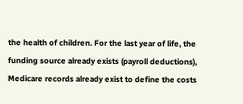the health of children. For the last year of life, the funding source already exists (payroll deductions), Medicare records already exist to define the costs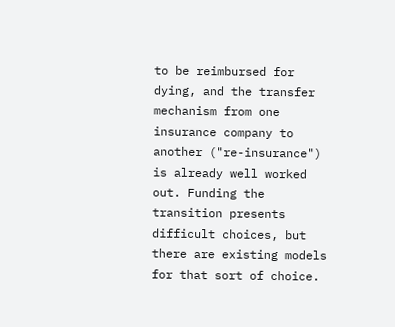to be reimbursed for dying, and the transfer mechanism from one insurance company to another ("re-insurance") is already well worked out. Funding the transition presents difficult choices, but there are existing models for that sort of choice.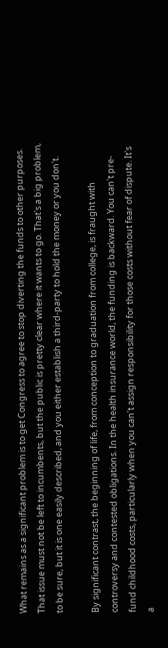What remains as a significant problem is to get Congress to agree to stop diverting the funds to other purposes. That issue must not be left to incumbents, but the public is pretty clear where it wants to go. That's a big problem, to be sure, but it is one easily described, and you either establish a third-party to hold the money or you don't.

By significant contrast, the beginning of life, from conception to graduation from college, is fraught with controversy and contested obligations. In the health insurance world, the funding is backward. You can't pre-fund childhood costs, particularly when you can't assign responsibility for those costs without fear of dispute. It's a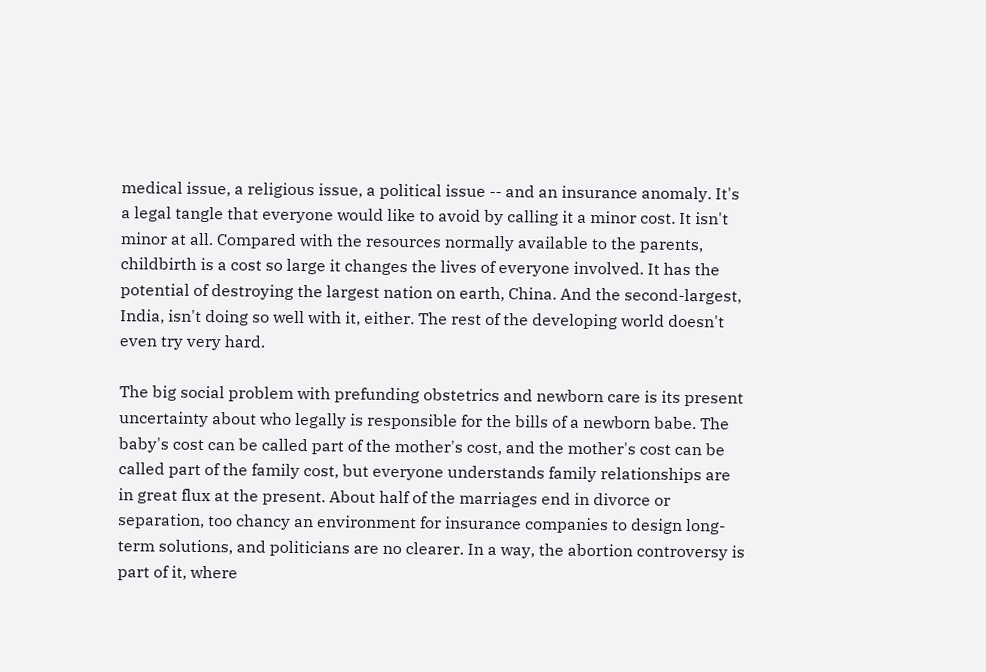medical issue, a religious issue, a political issue -- and an insurance anomaly. It's a legal tangle that everyone would like to avoid by calling it a minor cost. It isn't minor at all. Compared with the resources normally available to the parents, childbirth is a cost so large it changes the lives of everyone involved. It has the potential of destroying the largest nation on earth, China. And the second-largest, India, isn't doing so well with it, either. The rest of the developing world doesn't even try very hard.

The big social problem with prefunding obstetrics and newborn care is its present uncertainty about who legally is responsible for the bills of a newborn babe. The baby's cost can be called part of the mother's cost, and the mother's cost can be called part of the family cost, but everyone understands family relationships are in great flux at the present. About half of the marriages end in divorce or separation, too chancy an environment for insurance companies to design long-term solutions, and politicians are no clearer. In a way, the abortion controversy is part of it, where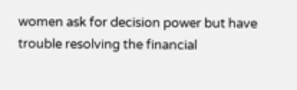women ask for decision power but have trouble resolving the financial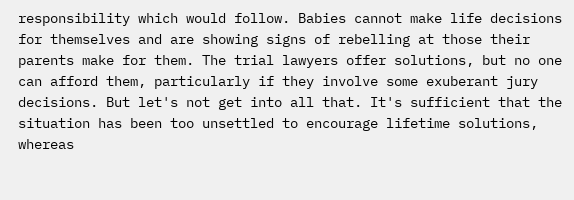responsibility which would follow. Babies cannot make life decisions for themselves and are showing signs of rebelling at those their parents make for them. The trial lawyers offer solutions, but no one can afford them, particularly if they involve some exuberant jury decisions. But let's not get into all that. It's sufficient that the situation has been too unsettled to encourage lifetime solutions, whereas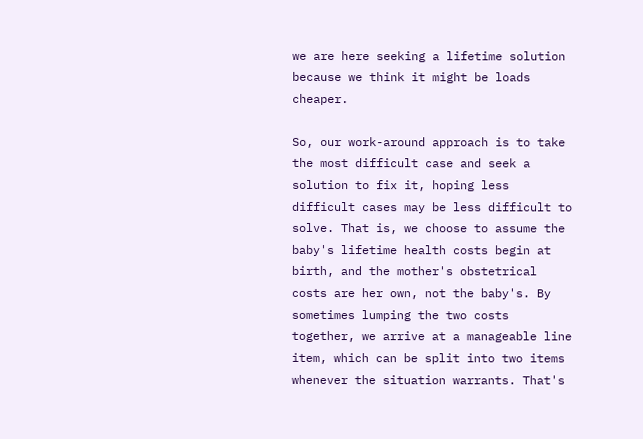we are here seeking a lifetime solution because we think it might be loads cheaper.

So, our work-around approach is to take the most difficult case and seek a solution to fix it, hoping less difficult cases may be less difficult to solve. That is, we choose to assume the baby's lifetime health costs begin at birth, and the mother's obstetrical costs are her own, not the baby's. By sometimes lumping the two costs together, we arrive at a manageable line item, which can be split into two items whenever the situation warrants. That's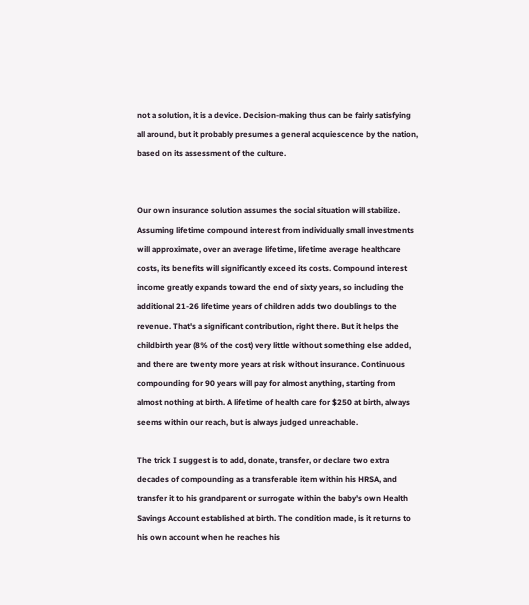not a solution, it is a device. Decision-making thus can be fairly satisfying all around, but it probably presumes a general acquiescence by the nation, based on its assessment of the culture.


Our own insurance solution assumes the social situation will stabilize. Assuming lifetime compound interest from individually small investments will approximate, over an average lifetime, lifetime average healthcare costs, its benefits will significantly exceed its costs. Compound interest income greatly expands toward the end of sixty years, so including the additional 21-26 lifetime years of children adds two doublings to the revenue. That's a significant contribution, right there. But it helps the childbirth year (8% of the cost) very little without something else added, and there are twenty more years at risk without insurance. Continuous compounding for 90 years will pay for almost anything, starting from almost nothing at birth. A lifetime of health care for $250 at birth, always seems within our reach, but is always judged unreachable.

The trick I suggest is to add, donate, transfer, or declare two extra decades of compounding as a transferable item within his HRSA, and transfer it to his grandparent or surrogate within the baby's own Health Savings Account established at birth. The condition made, is it returns to his own account when he reaches his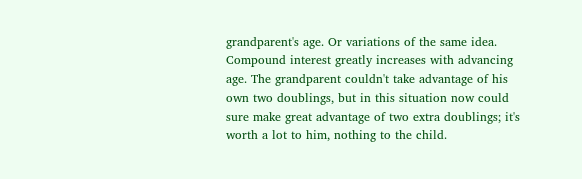grandparent's age. Or variations of the same idea. Compound interest greatly increases with advancing age. The grandparent couldn't take advantage of his own two doublings, but in this situation now could sure make great advantage of two extra doublings; it's worth a lot to him, nothing to the child.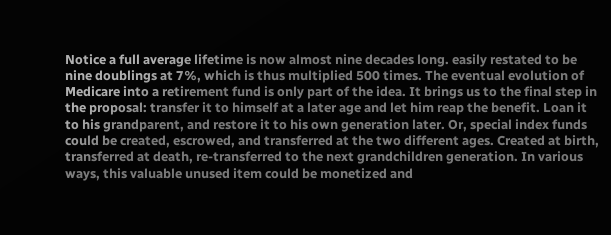Notice a full average lifetime is now almost nine decades long. easily restated to be nine doublings at 7%, which is thus multiplied 500 times. The eventual evolution of Medicare into a retirement fund is only part of the idea. It brings us to the final step in the proposal: transfer it to himself at a later age and let him reap the benefit. Loan it to his grandparent, and restore it to his own generation later. Or, special index funds could be created, escrowed, and transferred at the two different ages. Created at birth, transferred at death, re-transferred to the next grandchildren generation. In various ways, this valuable unused item could be monetized and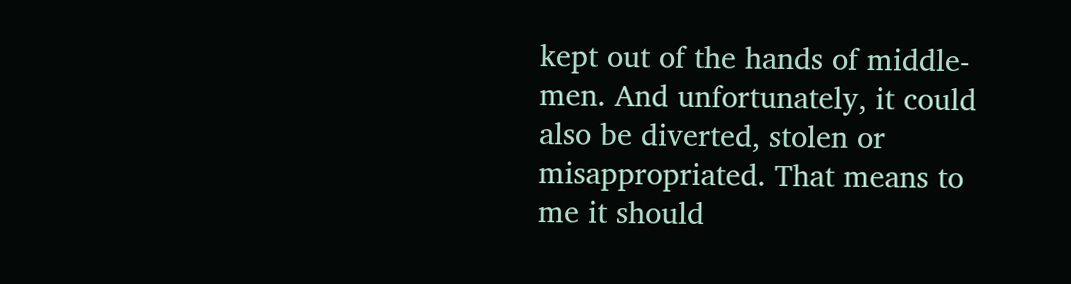kept out of the hands of middle-men. And unfortunately, it could also be diverted, stolen or misappropriated. That means to me it should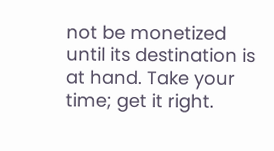not be monetized until its destination is at hand. Take your time; get it right.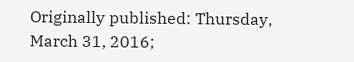Originally published: Thursday, March 31, 2016;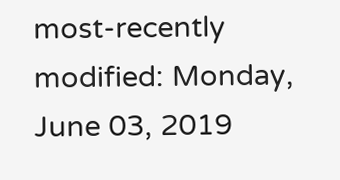most-recently modified: Monday, June 03, 2019